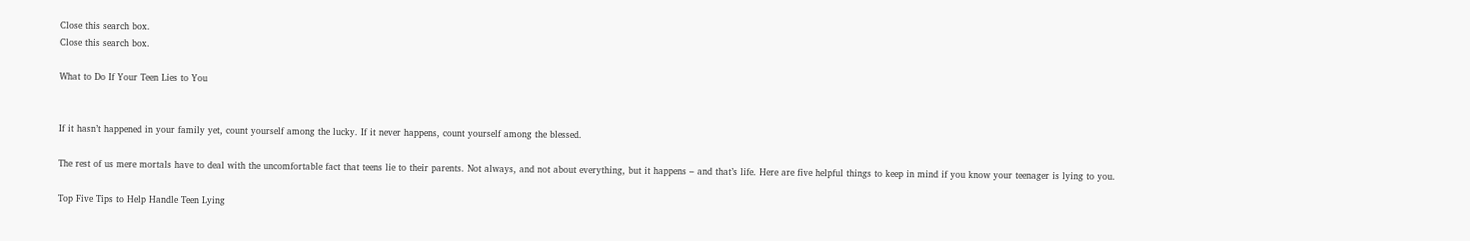Close this search box.
Close this search box.

What to Do If Your Teen Lies to You


If it hasn’t happened in your family yet, count yourself among the lucky. If it never happens, count yourself among the blessed.

The rest of us mere mortals have to deal with the uncomfortable fact that teens lie to their parents. Not always, and not about everything, but it happens – and that’s life. Here are five helpful things to keep in mind if you know your teenager is lying to you.

Top Five Tips to Help Handle Teen Lying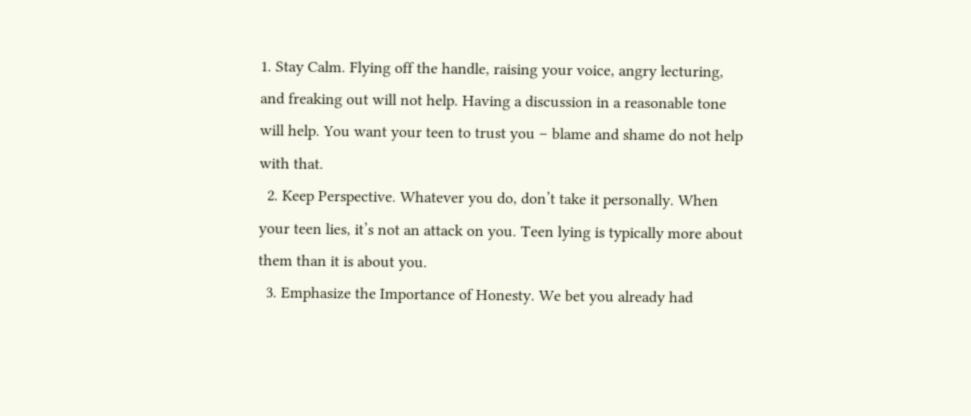1. Stay Calm. Flying off the handle, raising your voice, angry lecturing, and freaking out will not help. Having a discussion in a reasonable tone will help. You want your teen to trust you – blame and shame do not help with that.
  2. Keep Perspective. Whatever you do, don’t take it personally. When your teen lies, it’s not an attack on you. Teen lying is typically more about them than it is about you.
  3. Emphasize the Importance of Honesty. We bet you already had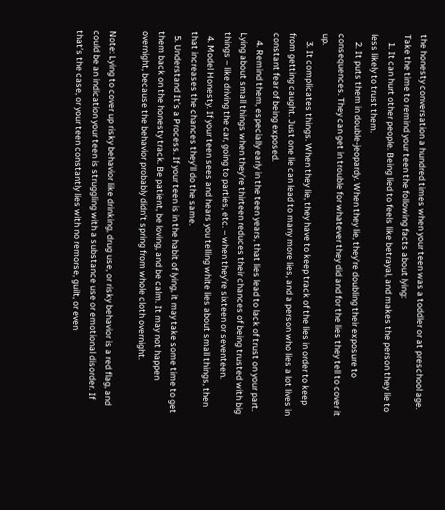the honesty conversation a hundred times when your teen was a toddler or at preschool age. Take the time to remind your teen the following facts about lying:
    1. It can hurt other people. Being lied to feels like betrayal, and makes the person they lie to less likely to trust them.
    2. It puts them in double-jeopardy. When they lie, they’re doubling their exposure to consequences. They can get in trouble for whatever they did and for the lies they tell to cover it up.
    3. It complicates things. When they lie, they have to keep track of the lies in order to keep from getting caught. Just one lie can lead to many more lies, and a person who lies a lot lives in constant fear of being exposed.
    4. Remind them, especially early in the teen years, that lies lead to lack of trust on your part. Lying about small things when they’re thirteen reduces their chances of being trusted with big things – like driving the car, going to parties, etc. – when they’re sixteen or seventeen.
  4. Model Honesty. If your teen sees and hears you telling white lies about small things, then that increases the chances they’ll do the same.
  5. Understand It’s a Process. If your teen is in the habit of lying, it may take some time to get them back on the honesty track. Be patient, be loving, and be calm. It may not happen overnight, because the behavior probably didn’t spring from whole cloth overnight.

Note: Lying to cover up risky behavior like drinking, drug use, or risky behavior is a red flag, and could be an indication your teen is struggling with a substance use or emotional disorder. If that’s the case, or your teen constantly lies with no remorse, guilt, or even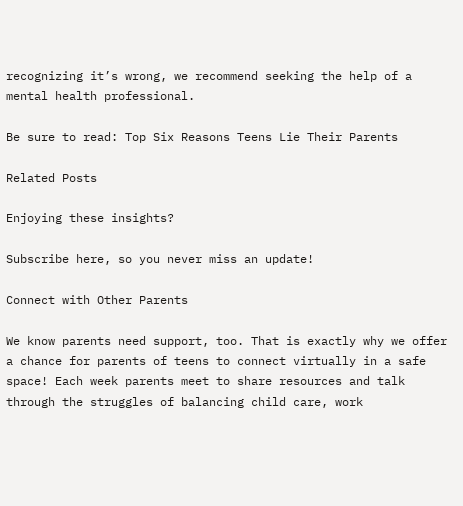recognizing it’s wrong, we recommend seeking the help of a mental health professional.

Be sure to read: Top Six Reasons Teens Lie Their Parents

Related Posts

Enjoying these insights?

Subscribe here, so you never miss an update!

Connect with Other Parents

We know parents need support, too. That is exactly why we offer a chance for parents of teens to connect virtually in a safe space! Each week parents meet to share resources and talk through the struggles of balancing child care, work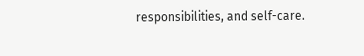responsibilities, and self-care.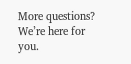More questions? We’re here for you.